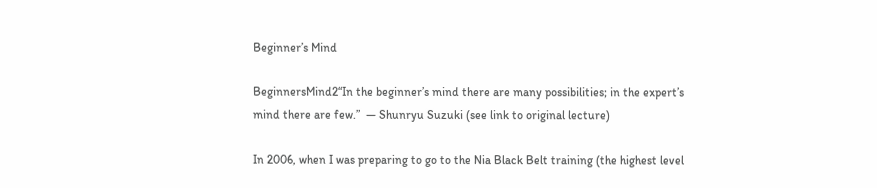Beginner’s Mind

BeginnersMind2“In the beginner’s mind there are many possibilities; in the expert’s mind there are few.”  — Shunryu Suzuki (see link to original lecture)

In 2006, when I was preparing to go to the Nia Black Belt training (the highest level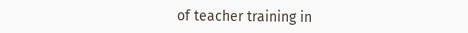of teacher training in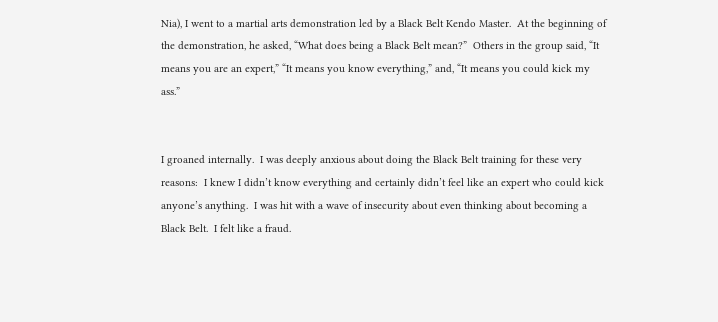Nia), I went to a martial arts demonstration led by a Black Belt Kendo Master.  At the beginning of the demonstration, he asked, “What does being a Black Belt mean?”  Others in the group said, “It means you are an expert,” “It means you know everything,” and, “It means you could kick my ass.”


I groaned internally.  I was deeply anxious about doing the Black Belt training for these very reasons:  I knew I didn’t know everything and certainly didn’t feel like an expert who could kick anyone’s anything.  I was hit with a wave of insecurity about even thinking about becoming a Black Belt.  I felt like a fraud.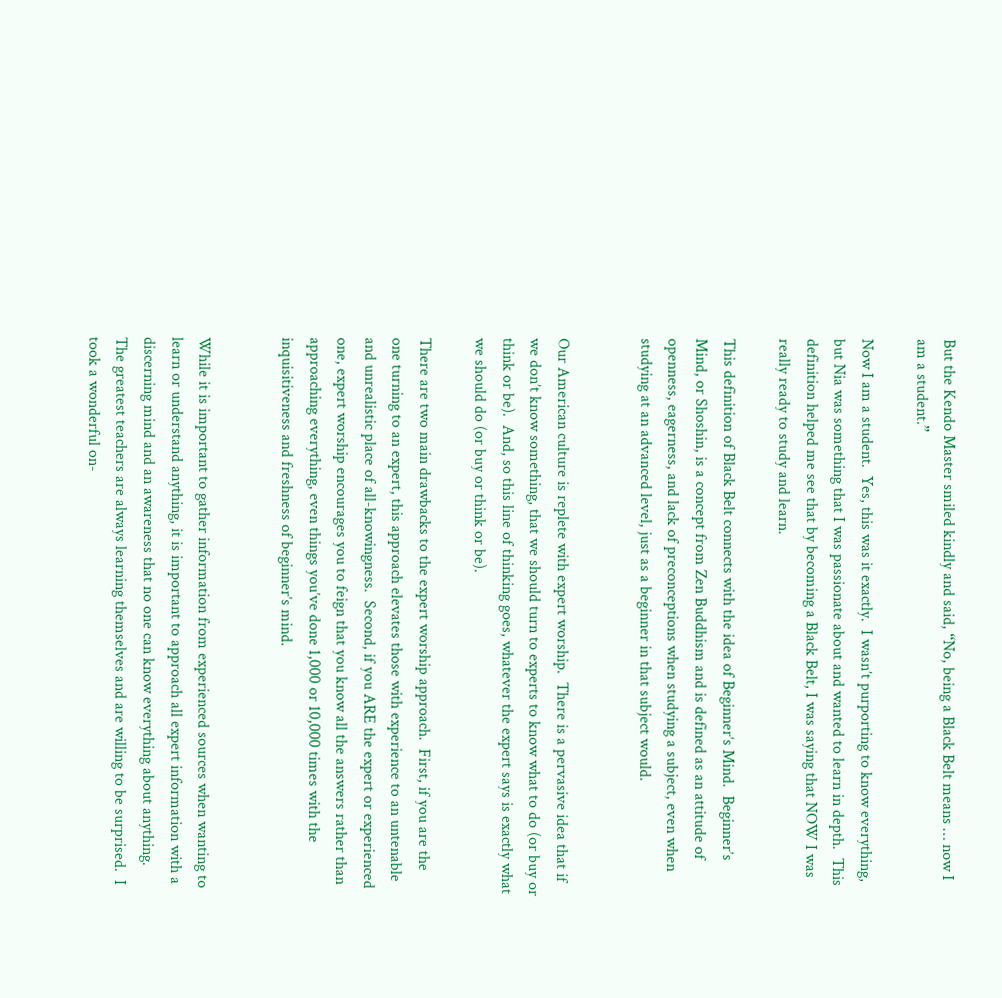But the Kendo Master smiled kindly and said, “No, being a Black Belt means … now I am a student.”

Now I am a student.  Yes, this was it exactly.  I wasn’t purporting to know everything, but Nia was something that I was passionate about and wanted to learn in depth.  This definition helped me see that by becoming a Black Belt, I was saying that NOW I was really ready to study and learn.

This definition of Black Belt connects with the idea of Beginner’s Mind.  Beginner’s Mind, or Shoshin, is a concept from Zen Buddhism and is defined as an attitude of openness, eagerness, and lack of preconceptions when studying a subject, even when studying at an advanced level, just as a beginner in that subject would.


Our American culture is replete with expert worship.  There is a pervasive idea that if we don’t know something, that we should turn to experts to know what to do (or buy or think or be).  And, so this line of thinking goes, whatever the expert says is exactly what we should do (or buy or think or be).

There are two main drawbacks to the expert worship approach.  First, if you are the one turning to an expert, this approach elevates those with experience to an untenable and unrealistic place of all-knowingness.  Second, if you ARE the expert or experienced one, expert worship encourages you to feign that you know all the answers rather than approaching everything, even things you’ve done 1,000 or 10,000 times with the inquisitiveness and freshness of beginner’s mind.


While it is important to gather information from experienced sources when wanting to learn or understand anything, it is important to approach all expert information with a discerning mind and an awareness that no one can know everything about anything.  The greatest teachers are always learning themselves and are willing to be surprised.  I took a wonderful on-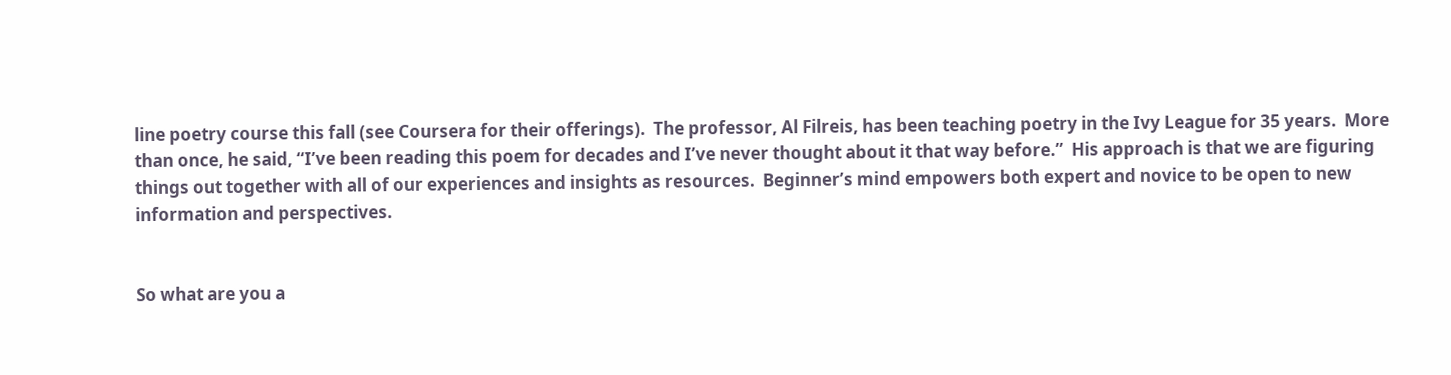line poetry course this fall (see Coursera for their offerings).  The professor, Al Filreis, has been teaching poetry in the Ivy League for 35 years.  More than once, he said, “I’ve been reading this poem for decades and I’ve never thought about it that way before.”  His approach is that we are figuring things out together with all of our experiences and insights as resources.  Beginner’s mind empowers both expert and novice to be open to new information and perspectives.


So what are you a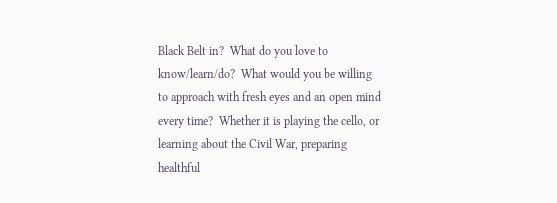Black Belt in?  What do you love to know/learn/do?  What would you be willing to approach with fresh eyes and an open mind every time?  Whether it is playing the cello, or learning about the Civil War, preparing healthful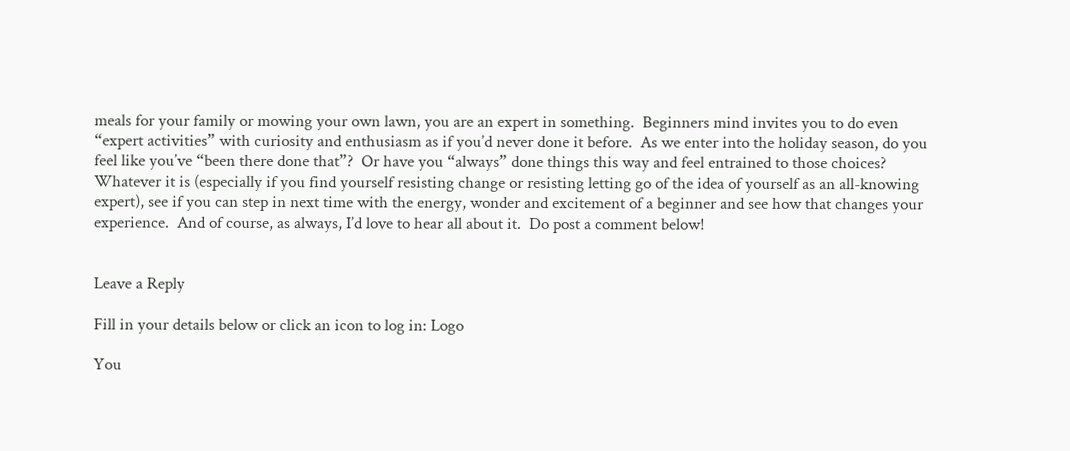meals for your family or mowing your own lawn, you are an expert in something.  Beginners mind invites you to do even “expert activities” with curiosity and enthusiasm as if you’d never done it before.  As we enter into the holiday season, do you feel like you’ve “been there done that”?  Or have you “always” done things this way and feel entrained to those choices?  Whatever it is (especially if you find yourself resisting change or resisting letting go of the idea of yourself as an all-knowing expert), see if you can step in next time with the energy, wonder and excitement of a beginner and see how that changes your experience.  And of course, as always, I’d love to hear all about it.  Do post a comment below!


Leave a Reply

Fill in your details below or click an icon to log in: Logo

You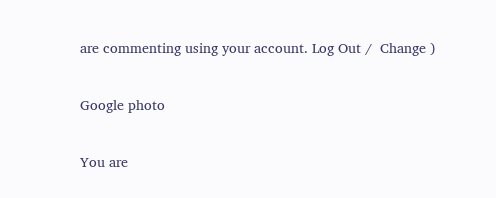are commenting using your account. Log Out /  Change )

Google photo

You are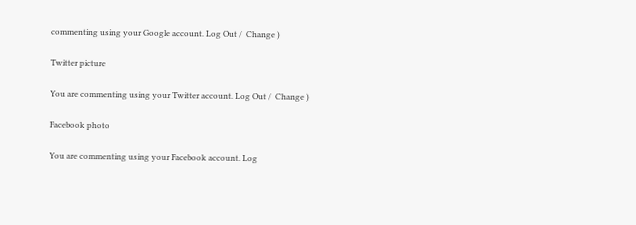commenting using your Google account. Log Out /  Change )

Twitter picture

You are commenting using your Twitter account. Log Out /  Change )

Facebook photo

You are commenting using your Facebook account. Log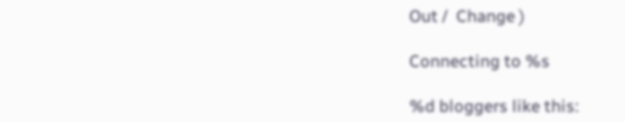Out /  Change )

Connecting to %s

%d bloggers like this: